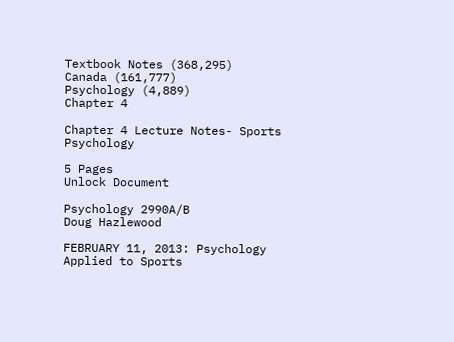Textbook Notes (368,295)
Canada (161,777)
Psychology (4,889)
Chapter 4

Chapter 4 Lecture Notes- Sports Psychology

5 Pages
Unlock Document

Psychology 2990A/B
Doug Hazlewood

FEBRUARY 11, 2013: Psychology Applied to Sports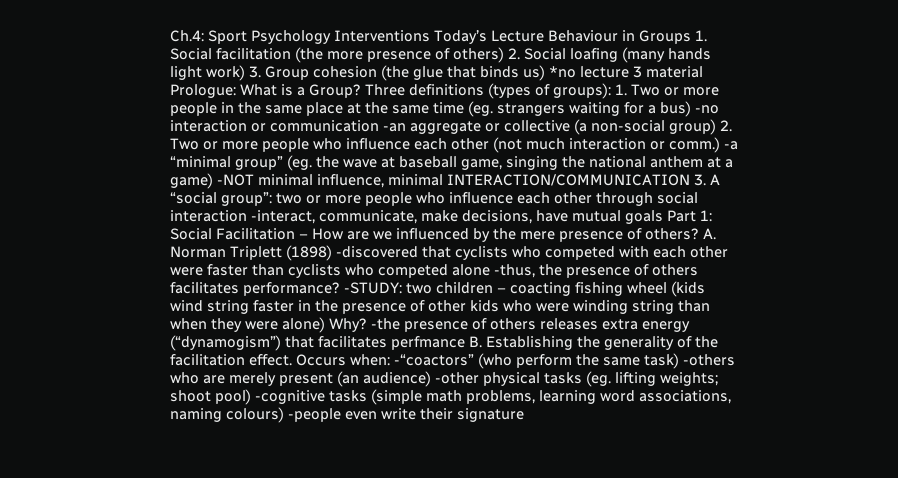Ch.4: Sport Psychology Interventions Today’s Lecture Behaviour in Groups 1. Social facilitation (the more presence of others) 2. Social loafing (many hands light work) 3. Group cohesion (the glue that binds us) *no lecture 3 material Prologue: What is a Group? Three definitions (types of groups): 1. Two or more people in the same place at the same time (eg. strangers waiting for a bus) -no interaction or communication -an aggregate or collective (a non-social group) 2. Two or more people who influence each other (not much interaction or comm.) -a “minimal group” (eg. the wave at baseball game, singing the national anthem at a game) -NOT minimal influence, minimal INTERACTION/COMMUNICATION 3. A “social group”: two or more people who influence each other through social interaction -interact, communicate, make decisions, have mutual goals Part 1: Social Facilitation – How are we influenced by the mere presence of others? A. Norman Triplett (1898) -discovered that cyclists who competed with each other were faster than cyclists who competed alone -thus, the presence of others facilitates performance? -STUDY: two children – coacting fishing wheel (kids wind string faster in the presence of other kids who were winding string than when they were alone) Why? -the presence of others releases extra energy (“dynamogism”) that facilitates perfmance B. Establishing the generality of the facilitation effect. Occurs when: -“coactors” (who perform the same task) -others who are merely present (an audience) -other physical tasks (eg. lifting weights; shoot pool) -cognitive tasks (simple math problems, learning word associations, naming colours) -people even write their signature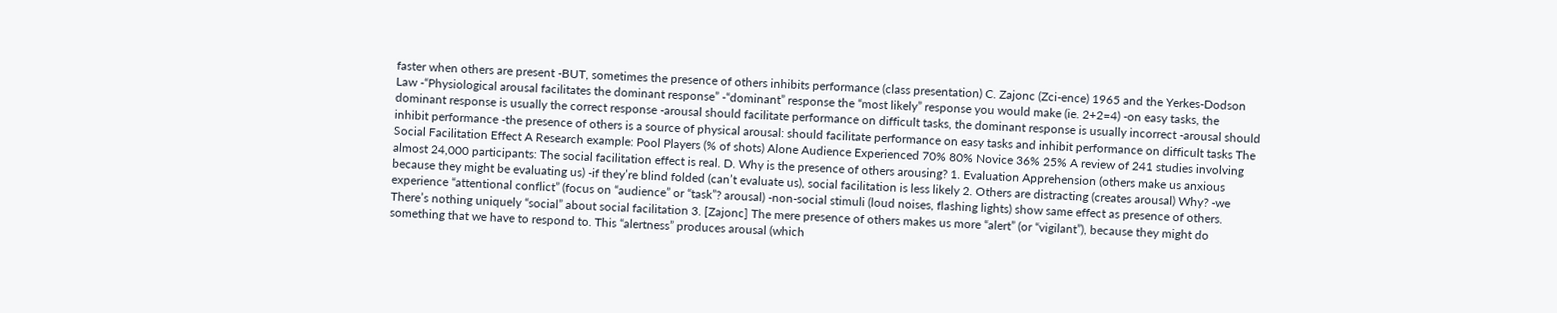faster when others are present -BUT, sometimes the presence of others inhibits performance (class presentation) C. Zajonc (Zci-ence) 1965 and the Yerkes-Dodson Law -“Physiological arousal facilitates the dominant response” -“dominant” response the “most likely” response you would make (ie. 2+2=4) -on easy tasks, the dominant response is usually the correct response -arousal should facilitate performance on difficult tasks, the dominant response is usually incorrect -arousal should inhibit performance -the presence of others is a source of physical arousal: should facilitate performance on easy tasks and inhibit performance on difficult tasks The Social Facilitation Effect A Research example: Pool Players (% of shots) Alone Audience Experienced 70% 80% Novice 36% 25% A review of 241 studies involving almost 24,000 participants: The social facilitation effect is real. D. Why is the presence of others arousing? 1. Evaluation Apprehension (others make us anxious because they might be evaluating us) -if they’re blind folded (can’t evaluate us), social facilitation is less likely 2. Others are distracting (creates arousal) Why? -we experience “attentional conflict” (focus on “audience” or “task”? arousal) -non-social stimuli (loud noises, flashing lights) show same effect as presence of others. There’s nothing uniquely “social” about social facilitation 3. [Zajonc] The mere presence of others makes us more “alert” (or “vigilant”), because they might do something that we have to respond to. This “alertness” produces arousal (which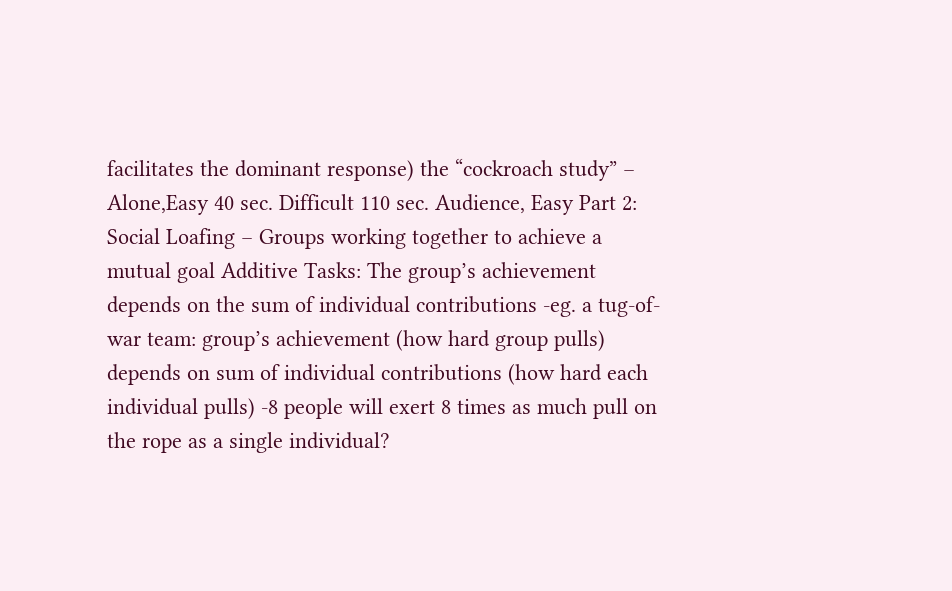facilitates the dominant response) the “cockroach study” – Alone,Easy 40 sec. Difficult 110 sec. Audience, Easy Part 2: Social Loafing – Groups working together to achieve a mutual goal Additive Tasks: The group’s achievement depends on the sum of individual contributions -eg. a tug-of-war team: group’s achievement (how hard group pulls) depends on sum of individual contributions (how hard each individual pulls) -8 people will exert 8 times as much pull on the rope as a single individual?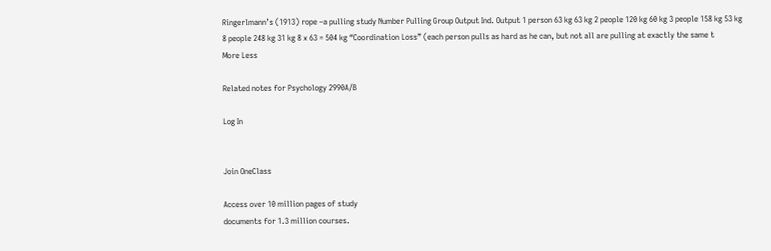Ringerlmann’s (1913) rope –a pulling study Number Pulling Group Output Ind. Output 1 person 63 kg 63 kg 2 people 120 kg 60 kg 3 people 158 kg 53 kg 8 people 248 kg 31 kg 8 x 63 = 504 kg “Coordination Loss” (each person pulls as hard as he can, but not all are pulling at exactly the same t
More Less

Related notes for Psychology 2990A/B

Log In


Join OneClass

Access over 10 million pages of study
documents for 1.3 million courses.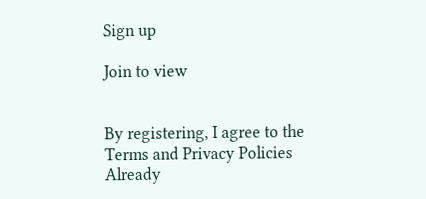Sign up

Join to view


By registering, I agree to the Terms and Privacy Policies
Already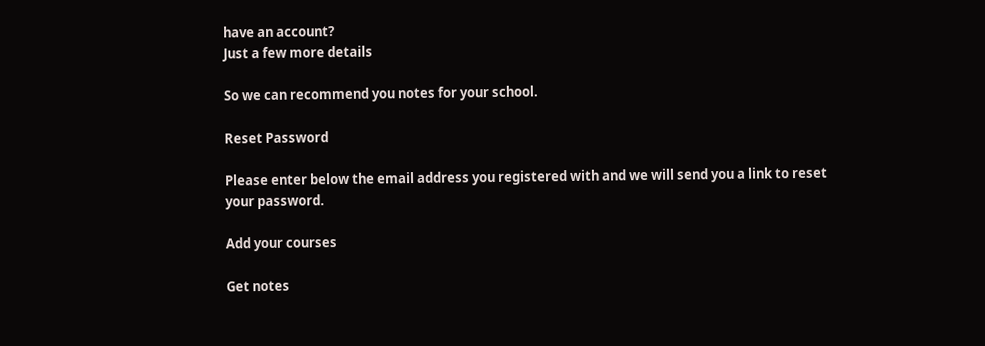have an account?
Just a few more details

So we can recommend you notes for your school.

Reset Password

Please enter below the email address you registered with and we will send you a link to reset your password.

Add your courses

Get notes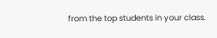from the top students in your class.